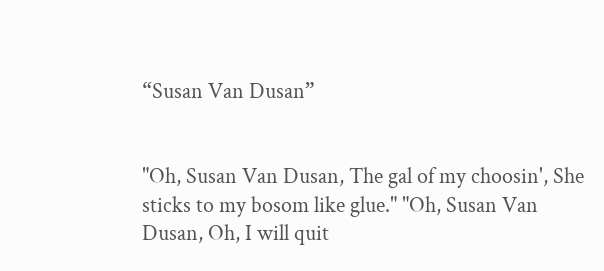“Susan Van Dusan”


"Oh, Susan Van Dusan, The gal of my choosin', She sticks to my bosom like glue." "Oh, Susan Van Dusan, Oh, I will quit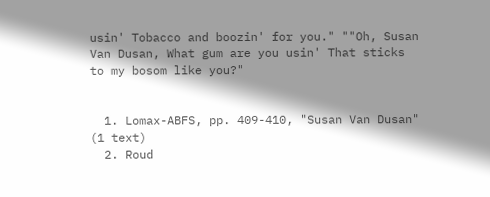usin' Tobacco and boozin' for you." ""Oh, Susan Van Dusan, What gum are you usin' That sticks to my bosom like you?"


  1. Lomax-ABFS, pp. 409-410, "Susan Van Dusan" (1 text)
  2. Roud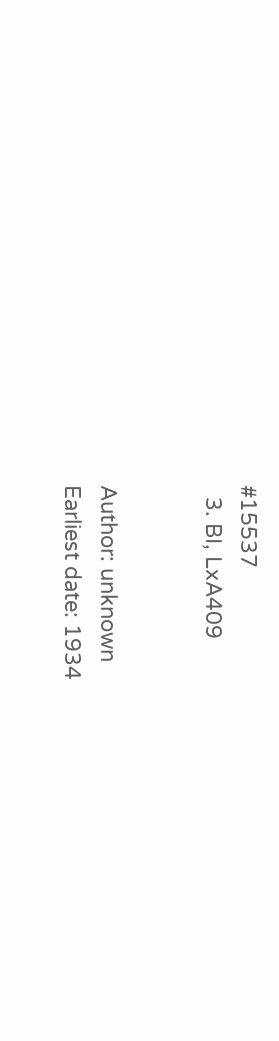#15537
  3. BI, LxA409


Author: unknown
Earliest date: 1934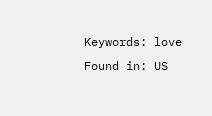Keywords: love
Found in: US